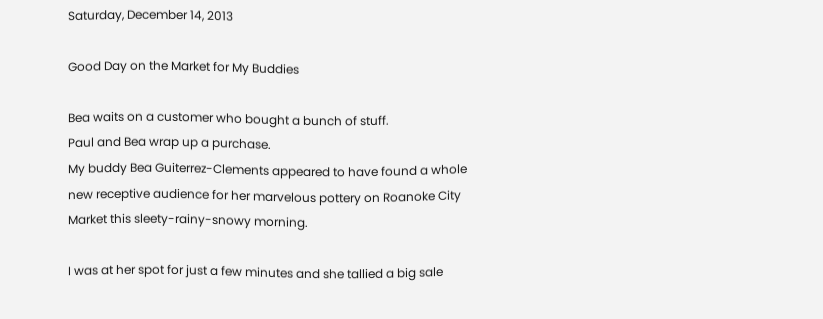Saturday, December 14, 2013

Good Day on the Market for My Buddies

Bea waits on a customer who bought a bunch of stuff.
Paul and Bea wrap up a purchase.
My buddy Bea Guiterrez-Clements appeared to have found a whole new receptive audience for her marvelous pottery on Roanoke City Market this sleety-rainy-snowy morning.

I was at her spot for just a few minutes and she tallied a big sale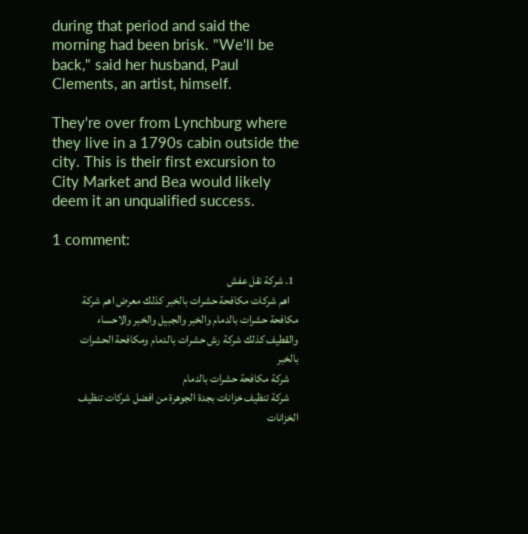during that period and said the morning had been brisk. "We'll be back," said her husband, Paul Clements, an artist, himself.

They're over from Lynchburg where they live in a 1790s cabin outside the city. This is their first excursion to City Market and Bea would likely deem it an unqualified success.

1 comment:

  1. شركة نقل عفش
    اهم شركات مكافحة حشرات بالخبر كذلك معرض اهم شركة مكافحة حشرات بالدمام والخبر والجبيل والخبر والاحساء والقطيف كذلك شركة رش حشرات بالدمام ومكافحة الحشرات بالخبر
    شركة مكافحة حشرات بالدمام
    شركة تنظيف خزانات بجدة الجوهرة من افضل شركات تنظيف الخزانات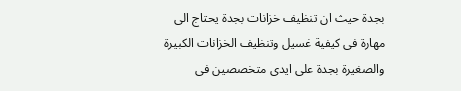بجدة حيث ان تنظيف خزانات بجدة يحتاج الى مهارة فى كيفية غسيل وتنظيف الخزانات الكبيرة والصغيرة بجدة على ايدى متخصصين فى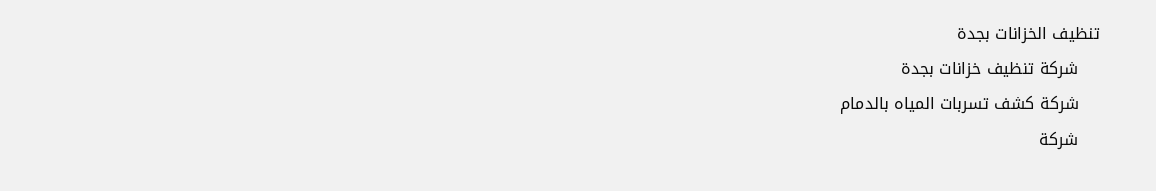تنظيف الخزانات بجدة
    شركة تنظيف خزانات بجدة
    شركة كشف تسربات المياه بالدمام
    شركة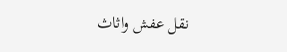نقل عفش واثاث